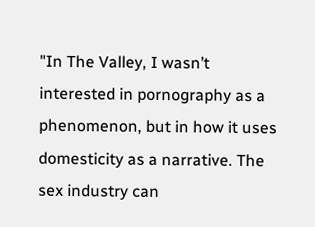"In The Valley, I wasn’t interested in pornography as a phenomenon, but in how it uses domesticity as a narrative. The sex industry can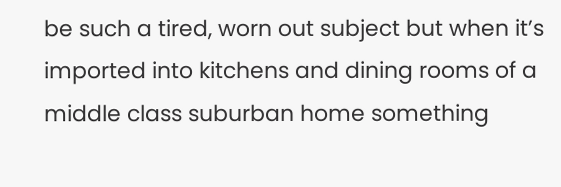be such a tired, worn out subject but when it’s imported into kitchens and dining rooms of a middle class suburban home something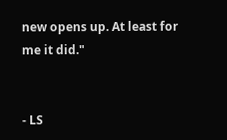new opens up. At least for me it did."


- LS